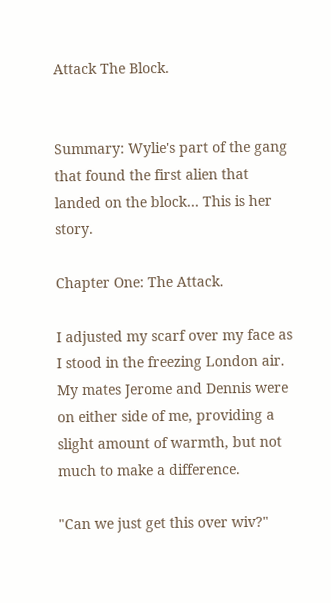Attack The Block.


Summary: Wylie's part of the gang that found the first alien that landed on the block… This is her story.

Chapter One: The Attack.

I adjusted my scarf over my face as I stood in the freezing London air. My mates Jerome and Dennis were on either side of me, providing a slight amount of warmth, but not much to make a difference.

"Can we just get this over wiv?"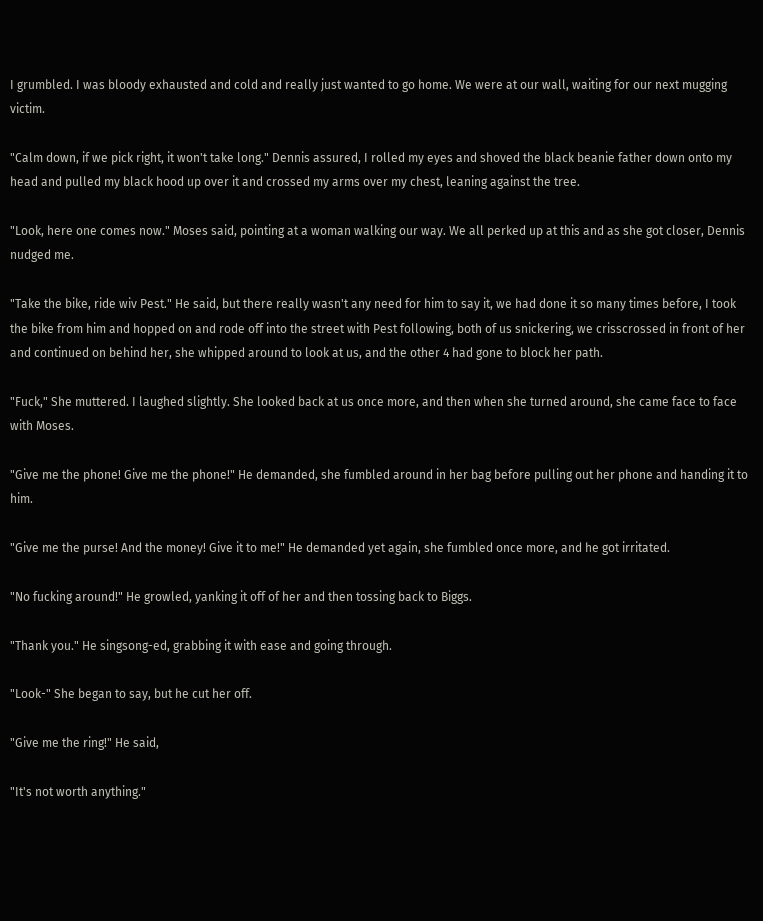I grumbled. I was bloody exhausted and cold and really just wanted to go home. We were at our wall, waiting for our next mugging victim.

"Calm down, if we pick right, it won't take long." Dennis assured, I rolled my eyes and shoved the black beanie father down onto my head and pulled my black hood up over it and crossed my arms over my chest, leaning against the tree.

"Look, here one comes now." Moses said, pointing at a woman walking our way. We all perked up at this and as she got closer, Dennis nudged me.

"Take the bike, ride wiv Pest." He said, but there really wasn't any need for him to say it, we had done it so many times before, I took the bike from him and hopped on and rode off into the street with Pest following, both of us snickering, we crisscrossed in front of her and continued on behind her, she whipped around to look at us, and the other 4 had gone to block her path.

"Fuck," She muttered. I laughed slightly. She looked back at us once more, and then when she turned around, she came face to face with Moses.

"Give me the phone! Give me the phone!" He demanded, she fumbled around in her bag before pulling out her phone and handing it to him.

"Give me the purse! And the money! Give it to me!" He demanded yet again, she fumbled once more, and he got irritated.

"No fucking around!" He growled, yanking it off of her and then tossing back to Biggs.

"Thank you." He singsong-ed, grabbing it with ease and going through.

"Look-" She began to say, but he cut her off.

"Give me the ring!" He said,

"It's not worth anything."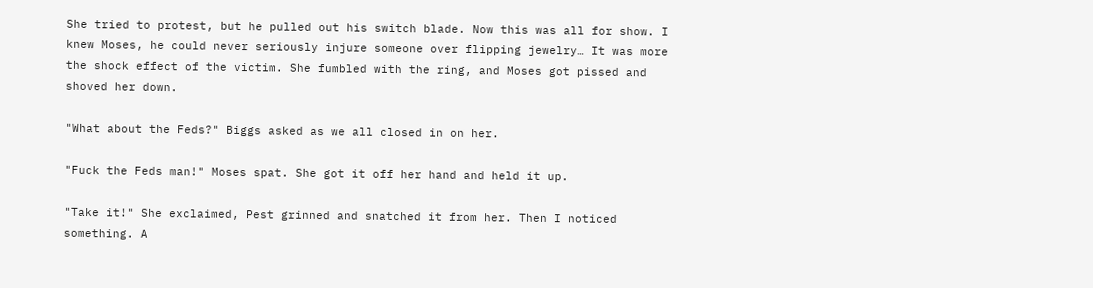She tried to protest, but he pulled out his switch blade. Now this was all for show. I knew Moses, he could never seriously injure someone over flipping jewelry… It was more the shock effect of the victim. She fumbled with the ring, and Moses got pissed and shoved her down.

"What about the Feds?" Biggs asked as we all closed in on her.

"Fuck the Feds man!" Moses spat. She got it off her hand and held it up.

"Take it!" She exclaimed, Pest grinned and snatched it from her. Then I noticed something. A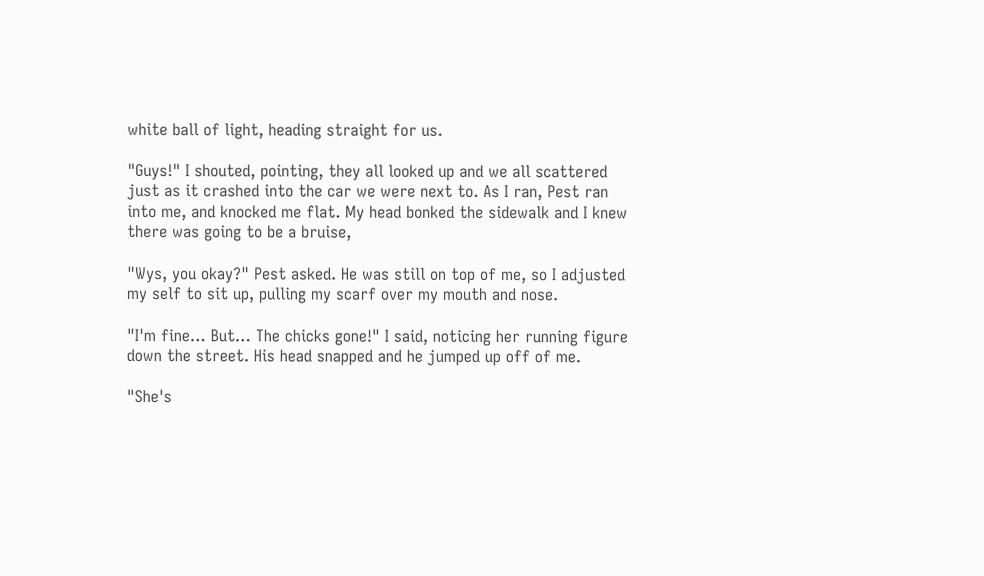white ball of light, heading straight for us.

"Guys!" I shouted, pointing, they all looked up and we all scattered just as it crashed into the car we were next to. As I ran, Pest ran into me, and knocked me flat. My head bonked the sidewalk and I knew there was going to be a bruise,

"Wys, you okay?" Pest asked. He was still on top of me, so I adjusted my self to sit up, pulling my scarf over my mouth and nose.

"I'm fine… But… The chicks gone!" I said, noticing her running figure down the street. His head snapped and he jumped up off of me.

"She's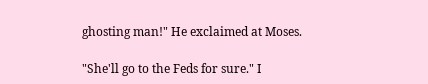ghosting man!" He exclaimed at Moses.

"She'll go to the Feds for sure." I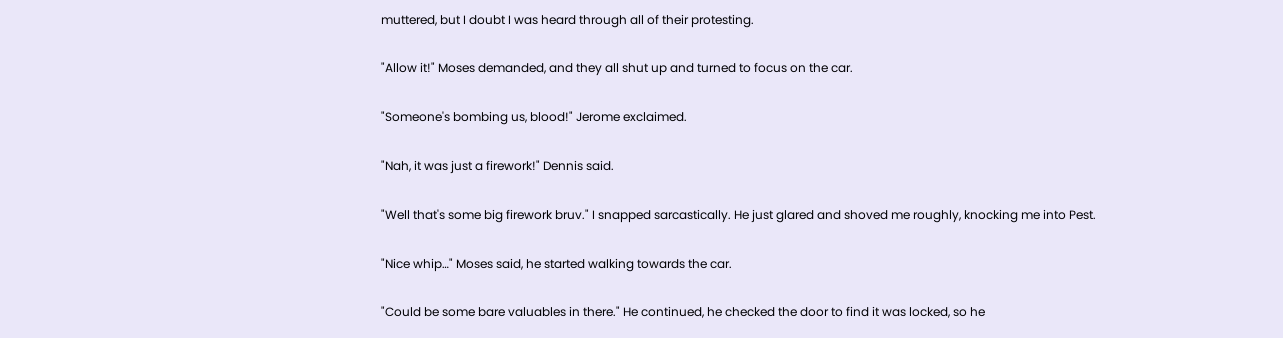muttered, but I doubt I was heard through all of their protesting.

"Allow it!" Moses demanded, and they all shut up and turned to focus on the car.

"Someone's bombing us, blood!" Jerome exclaimed.

"Nah, it was just a firework!" Dennis said.

"Well that's some big firework bruv." I snapped sarcastically. He just glared and shoved me roughly, knocking me into Pest.

"Nice whip…" Moses said, he started walking towards the car.

"Could be some bare valuables in there." He continued, he checked the door to find it was locked, so he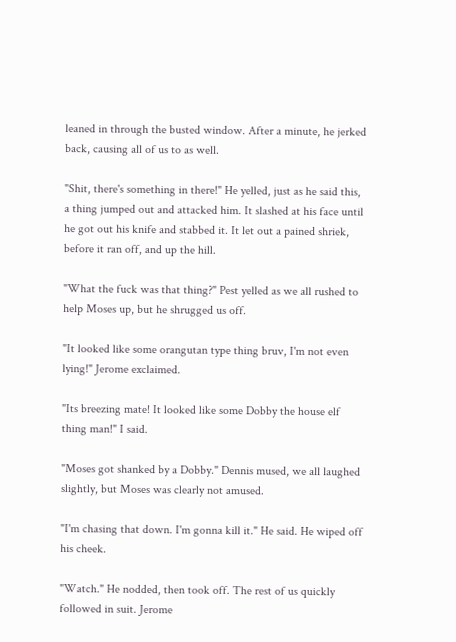leaned in through the busted window. After a minute, he jerked back, causing all of us to as well.

"Shit, there's something in there!" He yelled, just as he said this, a thing jumped out and attacked him. It slashed at his face until he got out his knife and stabbed it. It let out a pained shriek, before it ran off, and up the hill.

"What the fuck was that thing?" Pest yelled as we all rushed to help Moses up, but he shrugged us off.

"It looked like some orangutan type thing bruv, I'm not even lying!" Jerome exclaimed.

"Its breezing mate! It looked like some Dobby the house elf thing man!" I said.

"Moses got shanked by a Dobby." Dennis mused, we all laughed slightly, but Moses was clearly not amused.

"I'm chasing that down. I'm gonna kill it." He said. He wiped off his cheek.

"Watch." He nodded, then took off. The rest of us quickly followed in suit. Jerome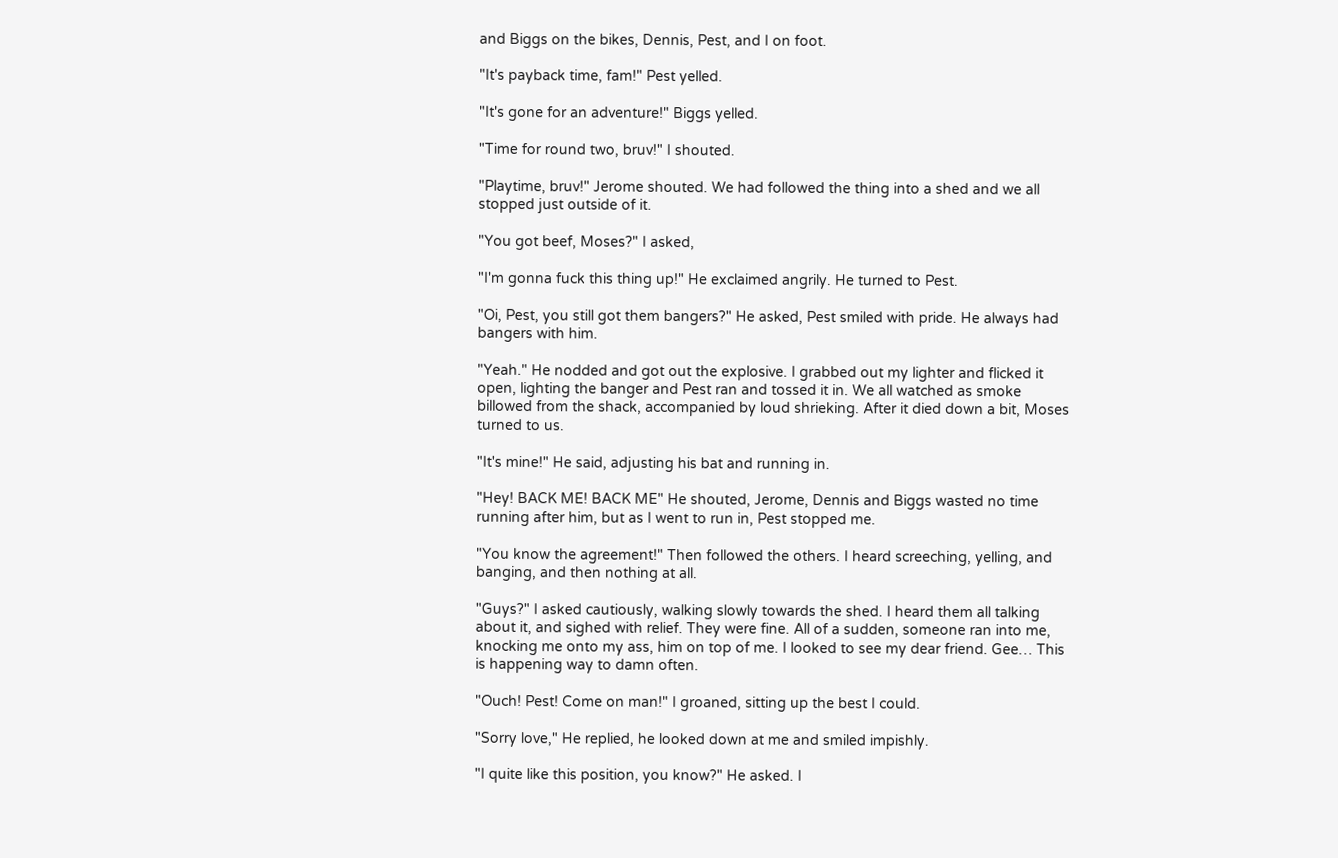and Biggs on the bikes, Dennis, Pest, and I on foot.

"It's payback time, fam!" Pest yelled.

"It's gone for an adventure!" Biggs yelled.

"Time for round two, bruv!" I shouted.

"Playtime, bruv!" Jerome shouted. We had followed the thing into a shed and we all stopped just outside of it.

"You got beef, Moses?" I asked,

"I'm gonna fuck this thing up!" He exclaimed angrily. He turned to Pest.

"Oi, Pest, you still got them bangers?" He asked, Pest smiled with pride. He always had bangers with him.

"Yeah." He nodded and got out the explosive. I grabbed out my lighter and flicked it open, lighting the banger and Pest ran and tossed it in. We all watched as smoke billowed from the shack, accompanied by loud shrieking. After it died down a bit, Moses turned to us.

"It's mine!" He said, adjusting his bat and running in.

"Hey! BACK ME! BACK ME" He shouted, Jerome, Dennis and Biggs wasted no time running after him, but as I went to run in, Pest stopped me.

"You know the agreement!" Then followed the others. I heard screeching, yelling, and banging, and then nothing at all.

"Guys?" I asked cautiously, walking slowly towards the shed. I heard them all talking about it, and sighed with relief. They were fine. All of a sudden, someone ran into me, knocking me onto my ass, him on top of me. I looked to see my dear friend. Gee… This is happening way to damn often.

"Ouch! Pest! Come on man!" I groaned, sitting up the best I could.

"Sorry love," He replied, he looked down at me and smiled impishly.

"I quite like this position, you know?" He asked. I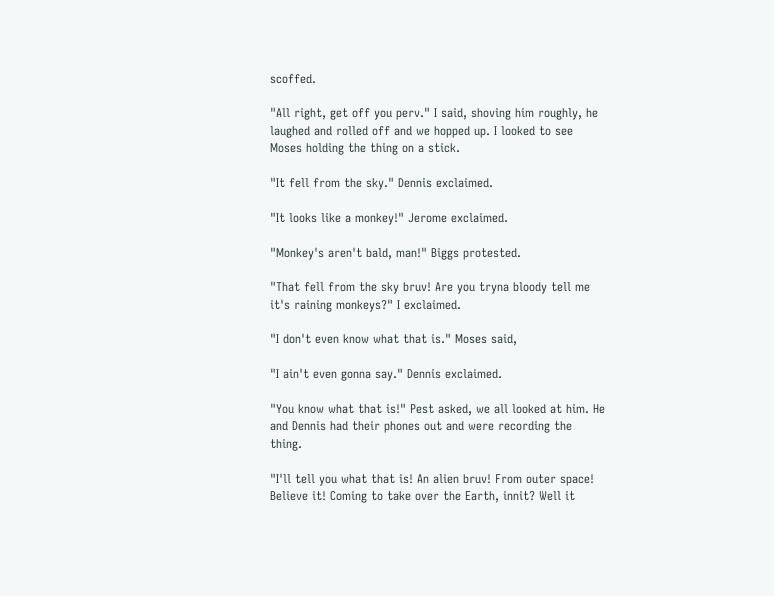scoffed.

"All right, get off you perv." I said, shoving him roughly, he laughed and rolled off and we hopped up. I looked to see Moses holding the thing on a stick.

"It fell from the sky." Dennis exclaimed.

"It looks like a monkey!" Jerome exclaimed.

"Monkey's aren't bald, man!" Biggs protested.

"That fell from the sky bruv! Are you tryna bloody tell me it's raining monkeys?" I exclaimed.

"I don't even know what that is." Moses said,

"I ain't even gonna say." Dennis exclaimed.

"You know what that is!" Pest asked, we all looked at him. He and Dennis had their phones out and were recording the thing.

"I'll tell you what that is! An alien bruv! From outer space! Believe it! Coming to take over the Earth, innit? Well it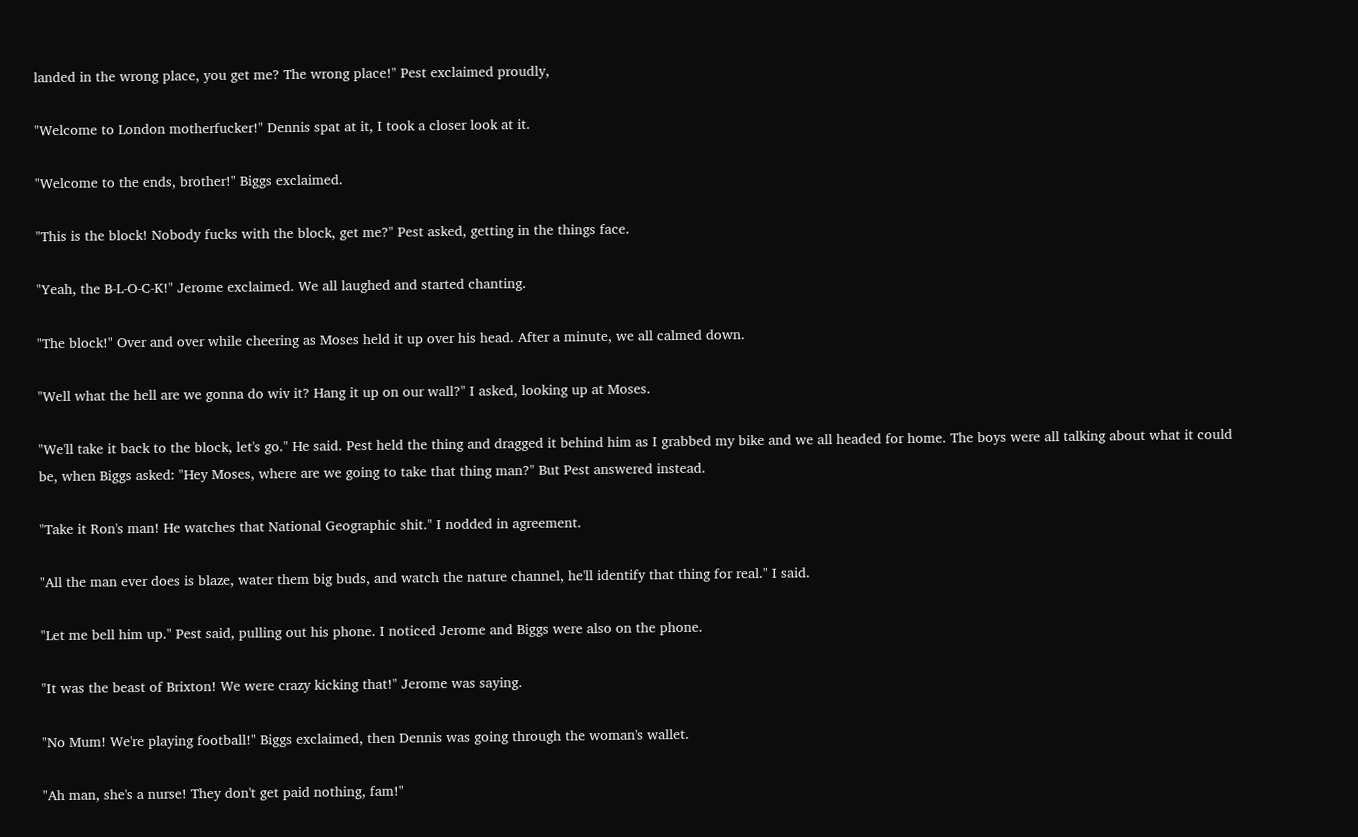landed in the wrong place, you get me? The wrong place!" Pest exclaimed proudly,

"Welcome to London motherfucker!" Dennis spat at it, I took a closer look at it.

"Welcome to the ends, brother!" Biggs exclaimed.

"This is the block! Nobody fucks with the block, get me?" Pest asked, getting in the things face.

"Yeah, the B-L-O-C-K!" Jerome exclaimed. We all laughed and started chanting.

"The block!" Over and over while cheering as Moses held it up over his head. After a minute, we all calmed down.

"Well what the hell are we gonna do wiv it? Hang it up on our wall?" I asked, looking up at Moses.

"We'll take it back to the block, let's go." He said. Pest held the thing and dragged it behind him as I grabbed my bike and we all headed for home. The boys were all talking about what it could be, when Biggs asked: "Hey Moses, where are we going to take that thing man?" But Pest answered instead.

"Take it Ron's man! He watches that National Geographic shit." I nodded in agreement.

"All the man ever does is blaze, water them big buds, and watch the nature channel, he'll identify that thing for real." I said.

"Let me bell him up." Pest said, pulling out his phone. I noticed Jerome and Biggs were also on the phone.

"It was the beast of Brixton! We were crazy kicking that!" Jerome was saying.

"No Mum! We're playing football!" Biggs exclaimed, then Dennis was going through the woman's wallet.

"Ah man, she's a nurse! They don't get paid nothing, fam!"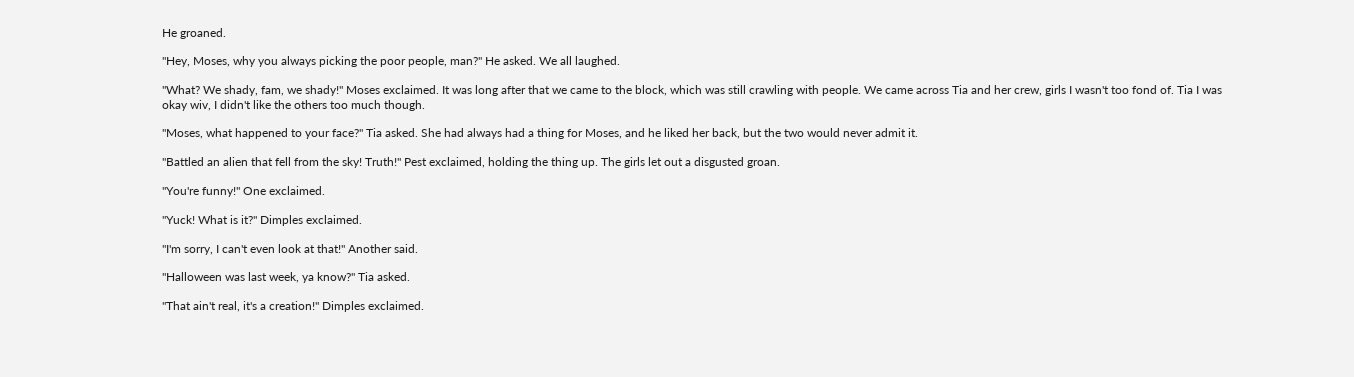He groaned.

"Hey, Moses, why you always picking the poor people, man?" He asked. We all laughed.

"What? We shady, fam, we shady!" Moses exclaimed. It was long after that we came to the block, which was still crawling with people. We came across Tia and her crew, girls I wasn't too fond of. Tia I was okay wiv, I didn't like the others too much though.

"Moses, what happened to your face?" Tia asked. She had always had a thing for Moses, and he liked her back, but the two would never admit it.

"Battled an alien that fell from the sky! Truth!" Pest exclaimed, holding the thing up. The girls let out a disgusted groan.

"You're funny!" One exclaimed.

"Yuck! What is it?" Dimples exclaimed.

"I'm sorry, I can't even look at that!" Another said.

"Halloween was last week, ya know?" Tia asked.

"That ain't real, it's a creation!" Dimples exclaimed.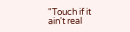"Touch if it ain't real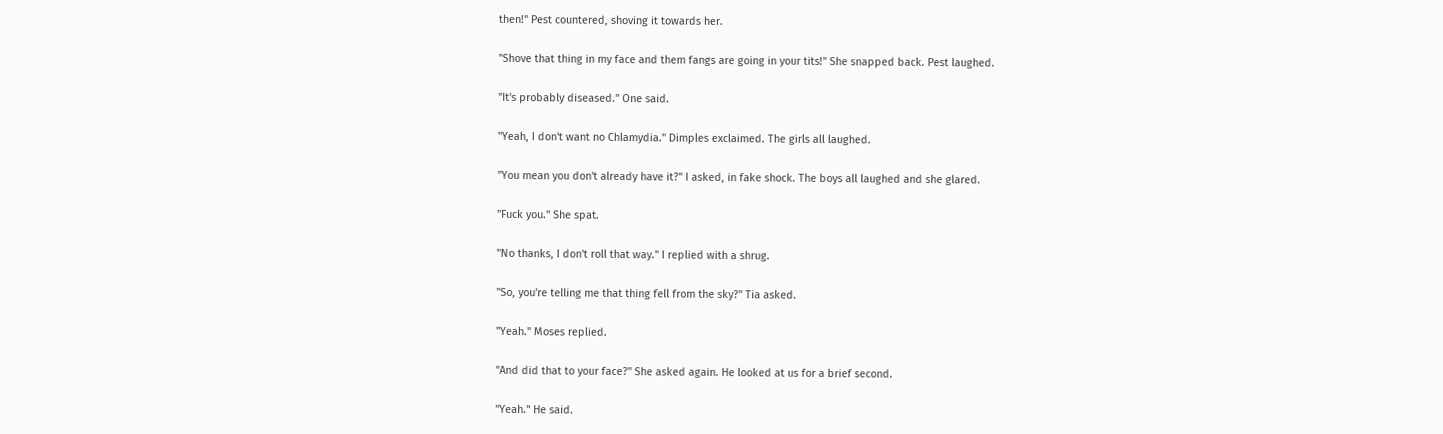then!" Pest countered, shoving it towards her.

"Shove that thing in my face and them fangs are going in your tits!" She snapped back. Pest laughed.

"It's probably diseased." One said.

"Yeah, I don't want no Chlamydia." Dimples exclaimed. The girls all laughed.

"You mean you don't already have it?" I asked, in fake shock. The boys all laughed and she glared.

"Fuck you." She spat.

"No thanks, I don't roll that way." I replied with a shrug.

"So, you're telling me that thing fell from the sky?" Tia asked.

"Yeah." Moses replied.

"And did that to your face?" She asked again. He looked at us for a brief second.

"Yeah." He said.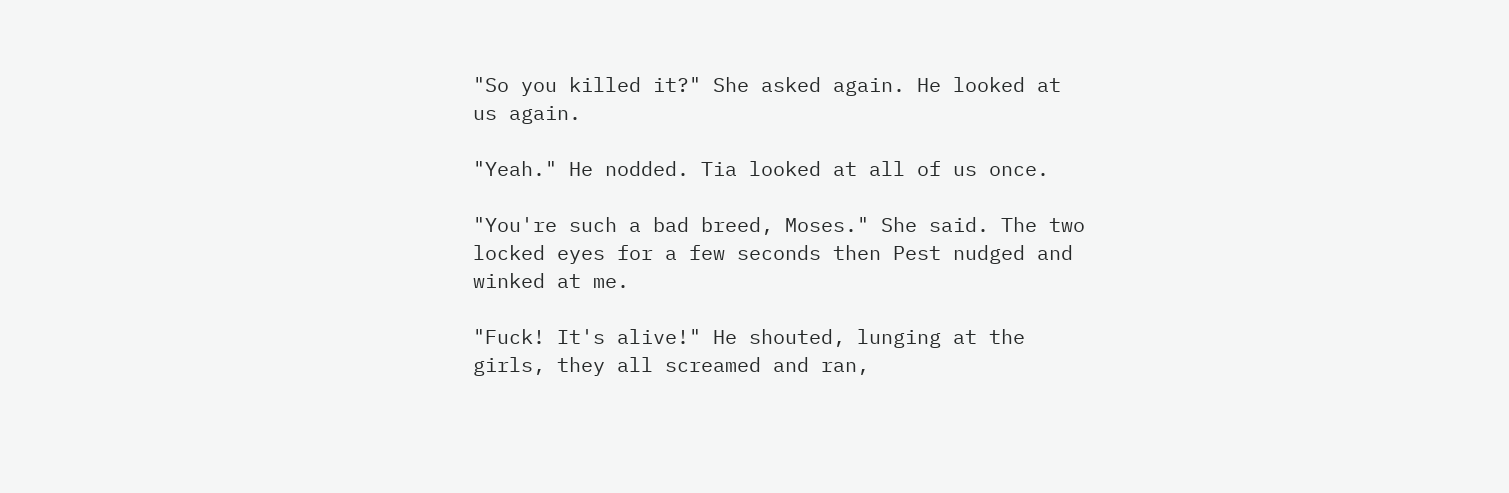"So you killed it?" She asked again. He looked at us again.

"Yeah." He nodded. Tia looked at all of us once.

"You're such a bad breed, Moses." She said. The two locked eyes for a few seconds then Pest nudged and winked at me.

"Fuck! It's alive!" He shouted, lunging at the girls, they all screamed and ran,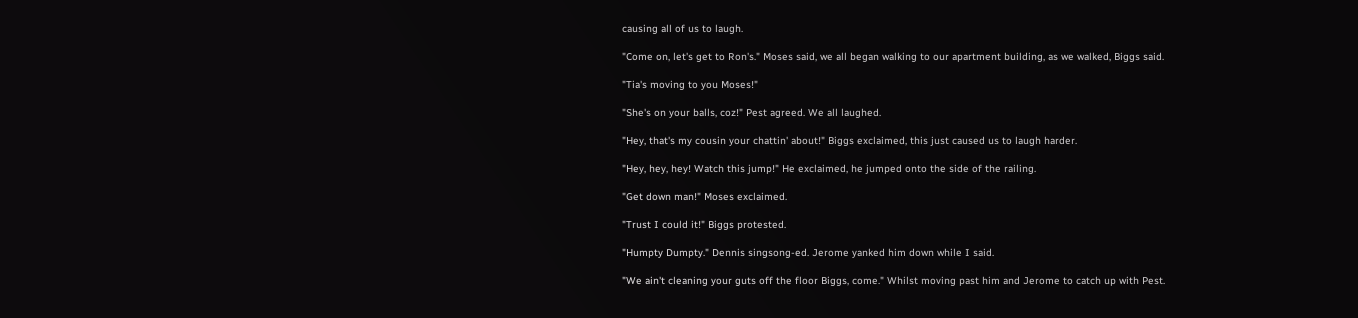causing all of us to laugh.

"Come on, let's get to Ron's." Moses said, we all began walking to our apartment building, as we walked, Biggs said.

"Tia's moving to you Moses!"

"She's on your balls, coz!" Pest agreed. We all laughed.

"Hey, that's my cousin your chattin' about!" Biggs exclaimed, this just caused us to laugh harder.

"Hey, hey, hey! Watch this jump!" He exclaimed, he jumped onto the side of the railing.

"Get down man!" Moses exclaimed.

"Trust I could it!" Biggs protested.

"Humpty Dumpty." Dennis singsong-ed. Jerome yanked him down while I said.

"We ain't cleaning your guts off the floor Biggs, come." Whilst moving past him and Jerome to catch up with Pest.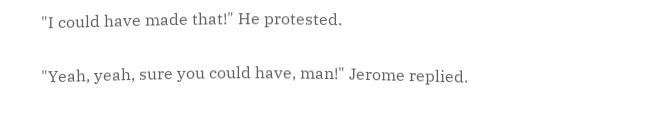"I could have made that!" He protested.

"Yeah, yeah, sure you could have, man!" Jerome replied.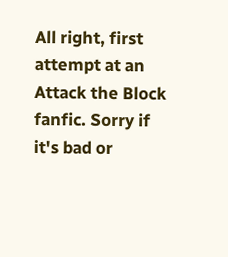All right, first attempt at an Attack the Block fanfic. Sorry if it's bad or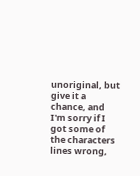unoriginal, but give it a chance, and I'm sorry if I got some of the characters lines wrong,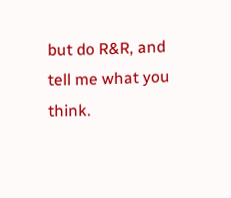but do R&R, and tell me what you think.